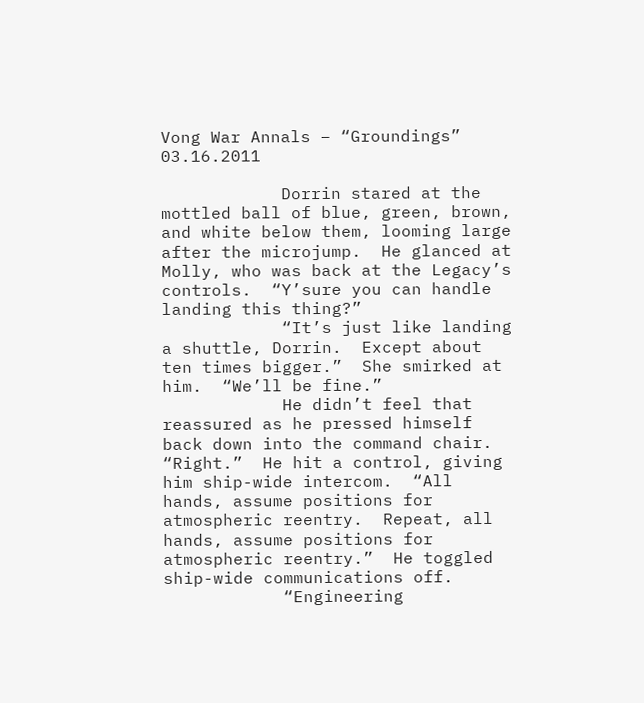Vong War Annals – “Groundings” 03.16.2011

            Dorrin stared at the mottled ball of blue, green, brown, and white below them, looming large after the microjump.  He glanced at Molly, who was back at the Legacy’s controls.  “Y’sure you can handle landing this thing?”
            “It’s just like landing a shuttle, Dorrin.  Except about ten times bigger.”  She smirked at him.  “We’ll be fine.”
            He didn’t feel that reassured as he pressed himself back down into the command chair.  “Right.”  He hit a control, giving him ship-wide intercom.  “All hands, assume positions for atmospheric reentry.  Repeat, all hands, assume positions for atmospheric reentry.”  He toggled ship-wide communications off.
            “Engineering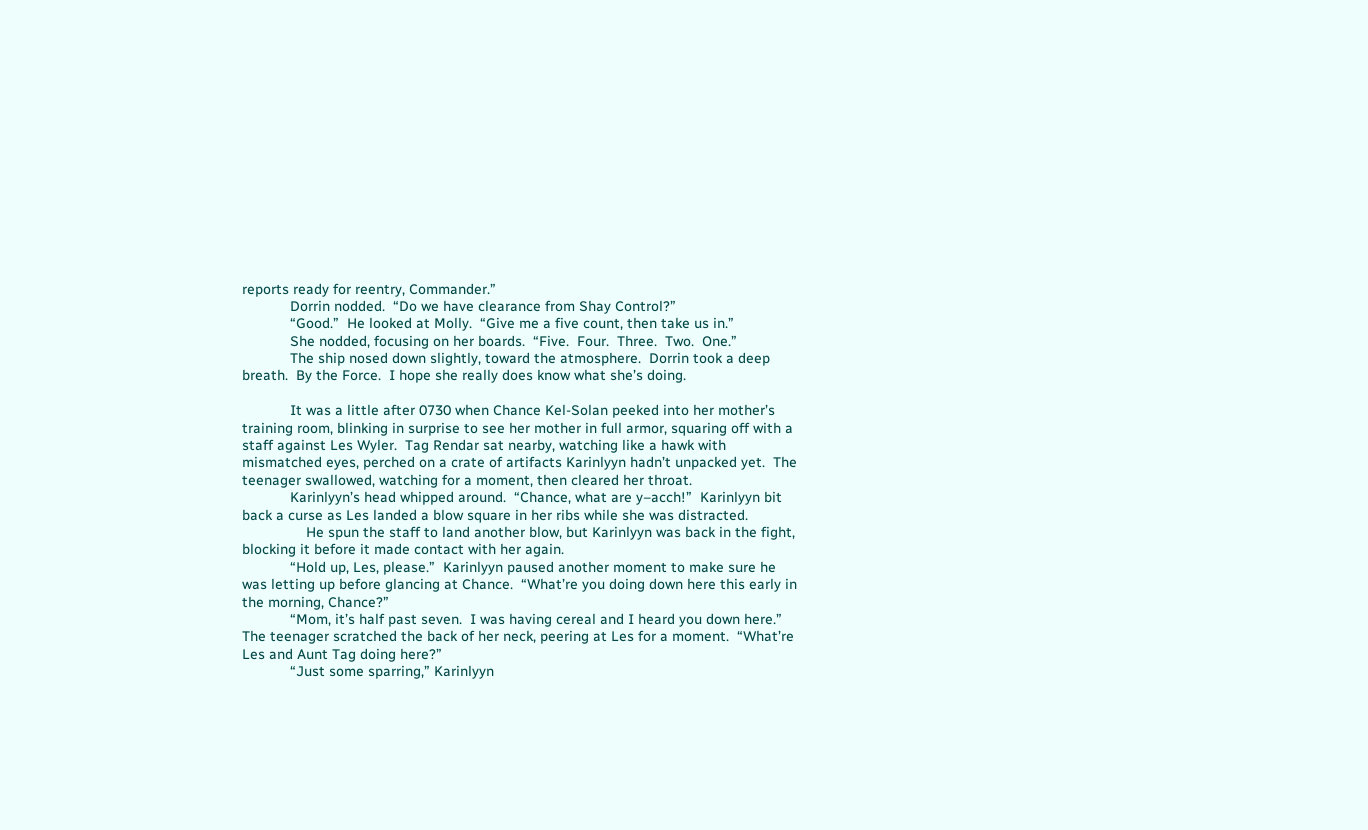reports ready for reentry, Commander.”
            Dorrin nodded.  “Do we have clearance from Shay Control?”
            “Good.”  He looked at Molly.  “Give me a five count, then take us in.”
            She nodded, focusing on her boards.  “Five.  Four.  Three.  Two.  One.”
            The ship nosed down slightly, toward the atmosphere.  Dorrin took a deep breath.  By the Force.  I hope she really does know what she’s doing.

            It was a little after 0730 when Chance Kel-Solan peeked into her mother’s training room, blinking in surprise to see her mother in full armor, squaring off with a staff against Les Wyler.  Tag Rendar sat nearby, watching like a hawk with mismatched eyes, perched on a crate of artifacts Karinlyyn hadn’t unpacked yet.  The teenager swallowed, watching for a moment, then cleared her throat.
            Karinlyyn’s head whipped around.  “Chance, what are y–acch!”  Karinlyyn bit back a curse as Les landed a blow square in her ribs while she was distracted.
                He spun the staff to land another blow, but Karinlyyn was back in the fight, blocking it before it made contact with her again.
            “Hold up, Les, please.”  Karinlyyn paused another moment to make sure he was letting up before glancing at Chance.  “What’re you doing down here this early in the morning, Chance?”
            “Mom, it’s half past seven.  I was having cereal and I heard you down here.”  The teenager scratched the back of her neck, peering at Les for a moment.  “What’re Les and Aunt Tag doing here?”
            “Just some sparring,” Karinlyyn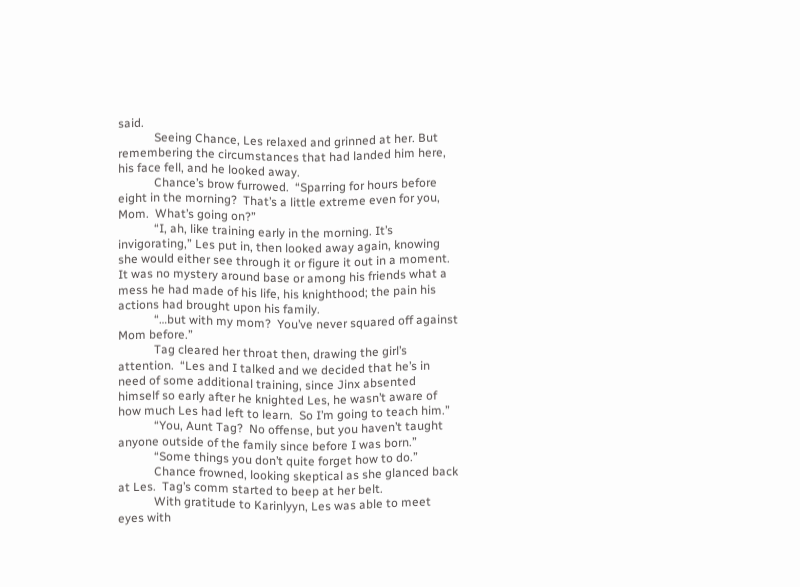said.
            Seeing Chance, Les relaxed and grinned at her. But remembering the circumstances that had landed him here, his face fell, and he looked away.
            Chance’s brow furrowed.  “Sparring for hours before eight in the morning?  That’s a little extreme even for you, Mom.  What’s going on?”
            “I, ah, like training early in the morning. It’s invigorating,” Les put in, then looked away again, knowing she would either see through it or figure it out in a moment. It was no mystery around base or among his friends what a mess he had made of his life, his knighthood; the pain his actions had brought upon his family.
            “…but with my mom?  You’ve never squared off against Mom before.”
            Tag cleared her throat then, drawing the girl’s attention.  “Les and I talked and we decided that he’s in need of some additional training, since Jinx absented himself so early after he knighted Les, he wasn’t aware of how much Les had left to learn.  So I’m going to teach him.”
            “You, Aunt Tag?  No offense, but you haven’t taught anyone outside of the family since before I was born.”
            “Some things you don’t quite forget how to do.”
            Chance frowned, looking skeptical as she glanced back at Les.  Tag’s comm started to beep at her belt.
            With gratitude to Karinlyyn, Les was able to meet eyes with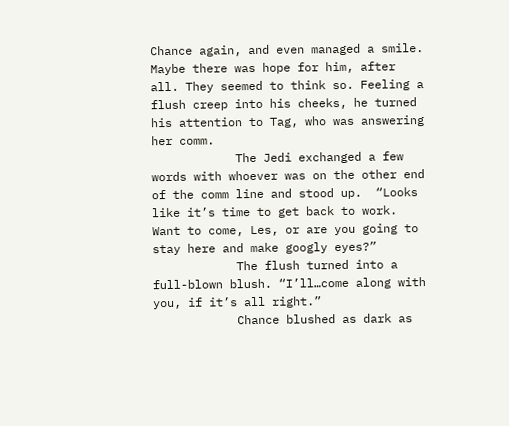Chance again, and even managed a smile. Maybe there was hope for him, after all. They seemed to think so. Feeling a flush creep into his cheeks, he turned his attention to Tag, who was answering her comm.
            The Jedi exchanged a few words with whoever was on the other end of the comm line and stood up.  “Looks like it’s time to get back to work.  Want to come, Les, or are you going to stay here and make googly eyes?”
            The flush turned into a full-blown blush. “I’ll…come along with you, if it’s all right.”
            Chance blushed as dark as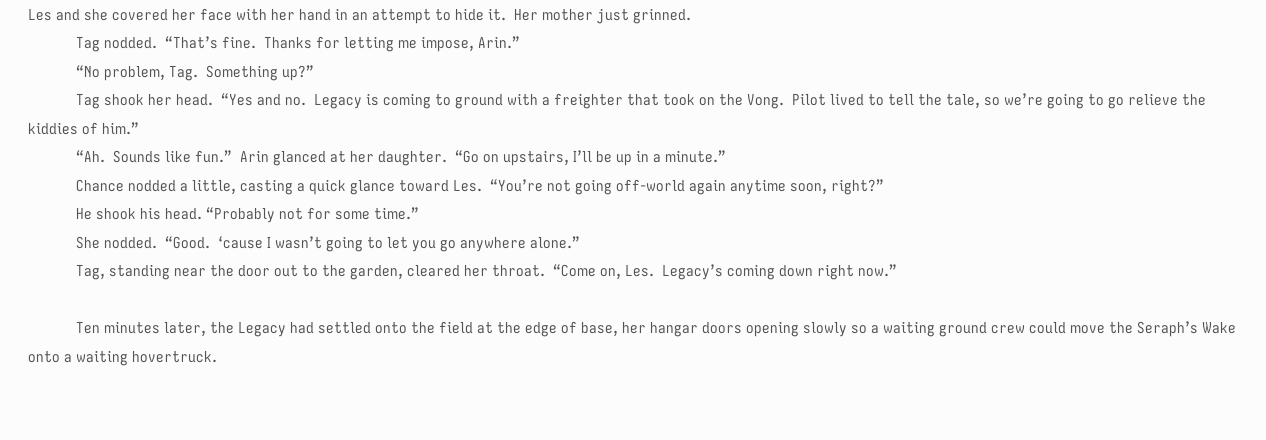Les and she covered her face with her hand in an attempt to hide it.  Her mother just grinned.
            Tag nodded.  “That’s fine.  Thanks for letting me impose, Arin.”
            “No problem, Tag.  Something up?”
            Tag shook her head.  “Yes and no.  Legacy is coming to ground with a freighter that took on the Vong.  Pilot lived to tell the tale, so we’re going to go relieve the kiddies of him.”
            “Ah.  Sounds like fun.”  Arin glanced at her daughter.  “Go on upstairs, I’ll be up in a minute.”
            Chance nodded a little, casting a quick glance toward Les.  “You’re not going off-world again anytime soon, right?”
            He shook his head. “Probably not for some time.”
            She nodded.  “Good.  ‘cause I wasn’t going to let you go anywhere alone.”
            Tag, standing near the door out to the garden, cleared her throat.  “Come on, Les.  Legacy’s coming down right now.”

            Ten minutes later, the Legacy had settled onto the field at the edge of base, her hangar doors opening slowly so a waiting ground crew could move the Seraph’s Wake onto a waiting hovertruck.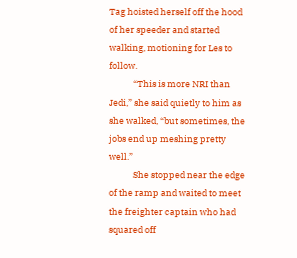Tag hoisted herself off the hood of her speeder and started walking, motioning for Les to follow.
            “This is more NRI than Jedi,” she said quietly to him as she walked, “but sometimes, the jobs end up meshing pretty well.”
            She stopped near the edge of the ramp and waited to meet the freighter captain who had squared off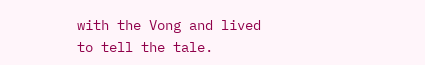with the Vong and lived to tell the tale.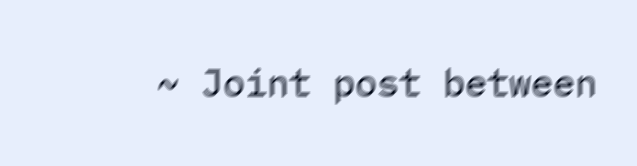~ Joint post between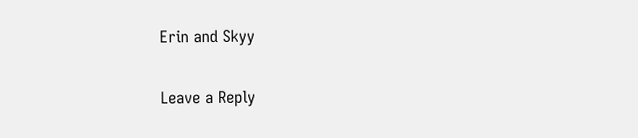Erin and Skyy

Leave a Reply